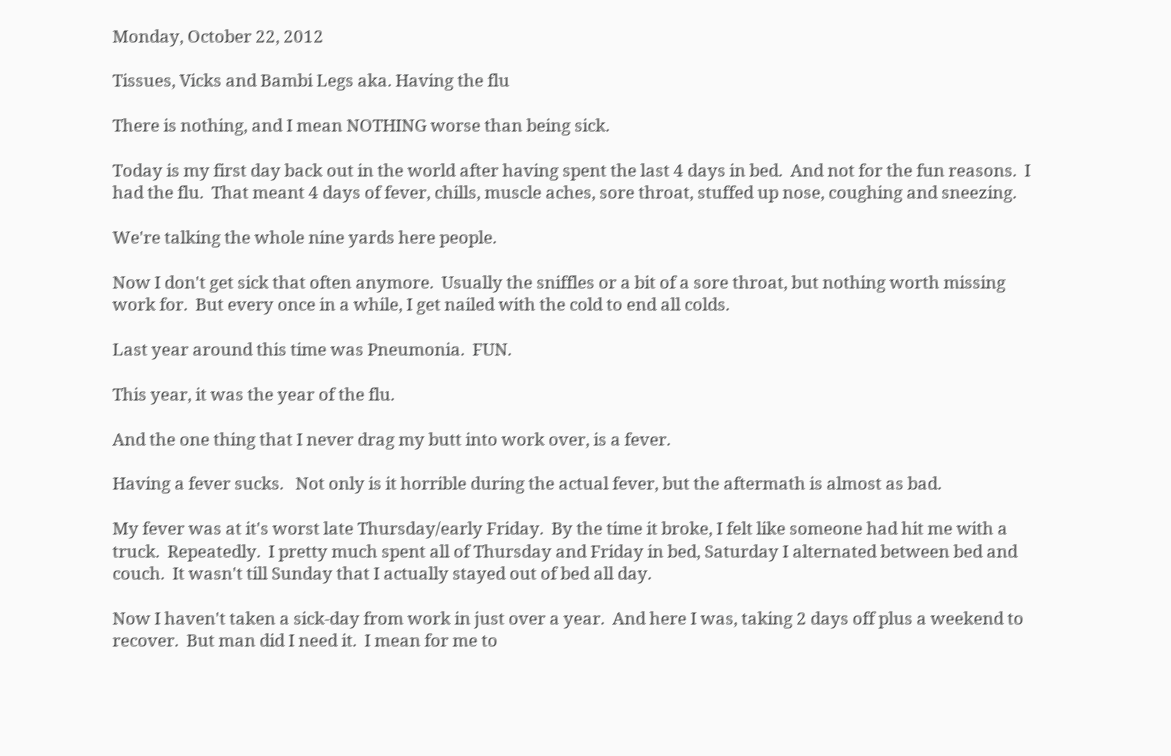Monday, October 22, 2012

Tissues, Vicks and Bambi Legs aka. Having the flu

There is nothing, and I mean NOTHING worse than being sick.

Today is my first day back out in the world after having spent the last 4 days in bed.  And not for the fun reasons.  I had the flu.  That meant 4 days of fever, chills, muscle aches, sore throat, stuffed up nose, coughing and sneezing.

We're talking the whole nine yards here people.

Now I don't get sick that often anymore.  Usually the sniffles or a bit of a sore throat, but nothing worth missing work for.  But every once in a while, I get nailed with the cold to end all colds.

Last year around this time was Pneumonia.  FUN.

This year, it was the year of the flu.

And the one thing that I never drag my butt into work over, is a fever.

Having a fever sucks.   Not only is it horrible during the actual fever, but the aftermath is almost as bad.

My fever was at it's worst late Thursday/early Friday.  By the time it broke, I felt like someone had hit me with a truck.  Repeatedly.  I pretty much spent all of Thursday and Friday in bed, Saturday I alternated between bed and couch.  It wasn't till Sunday that I actually stayed out of bed all day.

Now I haven't taken a sick-day from work in just over a year.  And here I was, taking 2 days off plus a weekend to recover.  But man did I need it.  I mean for me to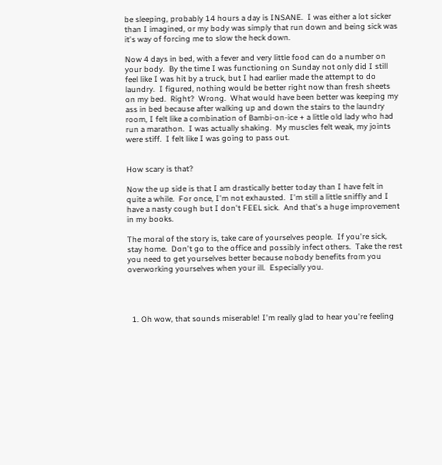be sleeping, probably 14 hours a day is INSANE.  I was either a lot sicker than I imagined, or my body was simply that run down and being sick was it's way of forcing me to slow the heck down.

Now 4 days in bed, with a fever and very little food can do a number on your body.  By the time I was functioning on Sunday not only did I still feel like I was hit by a truck, but I had earlier made the attempt to do laundry.  I figured, nothing would be better right now than fresh sheets on my bed.  Right?  Wrong.  What would have been better was keeping my ass in bed because after walking up and down the stairs to the laundry room, I felt like a combination of Bambi-on-ice + a little old lady who had run a marathon.  I was actually shaking.  My muscles felt weak, my joints were stiff.  I felt like I was going to pass out.


How scary is that?

Now the up side is that I am drastically better today than I have felt in quite a while.  For once, I'm not exhausted.  I'm still a little sniffly and I have a nasty cough but I don't FEEL sick.  And that's a huge improvement in my books.

The moral of the story is, take care of yourselves people.  If you're sick, stay home.  Don't go to the office and possibly infect others.  Take the rest you need to get yourselves better because nobody benefits from you overworking yourselves when your ill.  Especially you.




  1. Oh wow, that sounds miserable! I'm really glad to hear you're feeling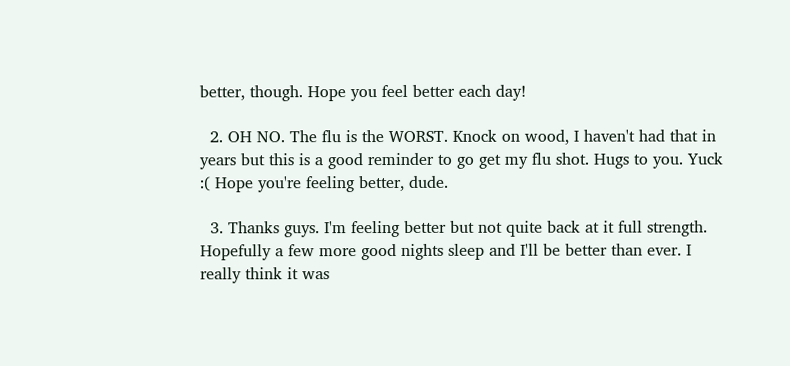better, though. Hope you feel better each day!

  2. OH NO. The flu is the WORST. Knock on wood, I haven't had that in years but this is a good reminder to go get my flu shot. Hugs to you. Yuck :( Hope you're feeling better, dude.

  3. Thanks guys. I'm feeling better but not quite back at it full strength. Hopefully a few more good nights sleep and I'll be better than ever. I really think it was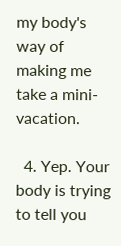my body's way of making me take a mini-vacation.

  4. Yep. Your body is trying to tell you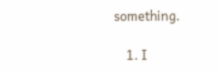something.

    1. I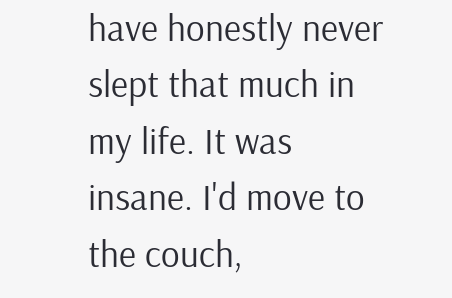have honestly never slept that much in my life. It was insane. I'd move to the couch,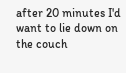after 20 minutes I'd want to lie down on the couch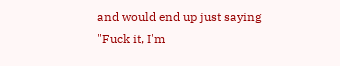and would end up just saying "Fuck it, I'm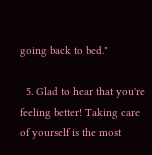going back to bed."

  5. Glad to hear that you're feeling better! Taking care of yourself is the most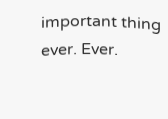important thing ever. Ever.